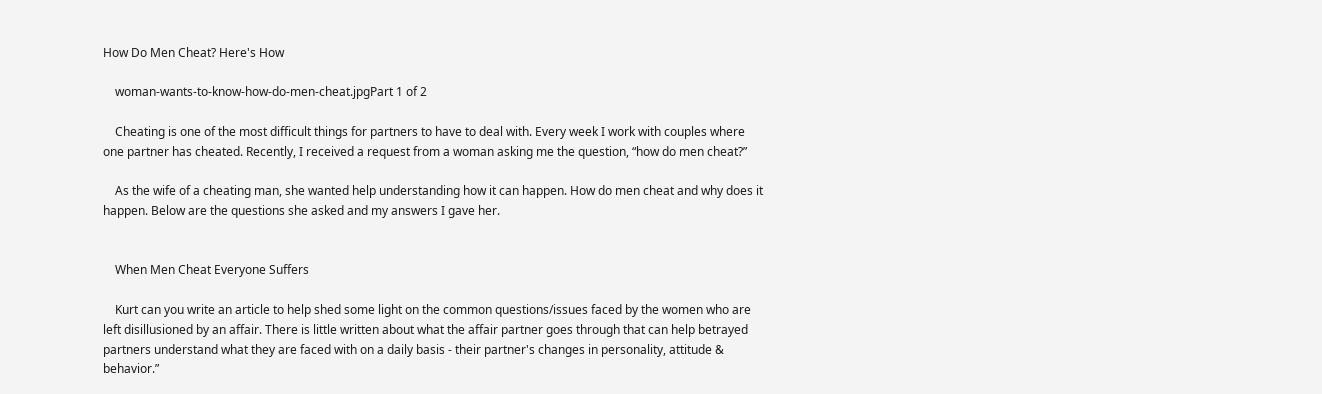How Do Men Cheat? Here's How

    woman-wants-to-know-how-do-men-cheat.jpgPart 1 of 2

    Cheating is one of the most difficult things for partners to have to deal with. Every week I work with couples where one partner has cheated. Recently, I received a request from a woman asking me the question, “how do men cheat?”

    As the wife of a cheating man, she wanted help understanding how it can happen. How do men cheat and why does it happen. Below are the questions she asked and my answers I gave her.


    When Men Cheat Everyone Suffers

    Kurt can you write an article to help shed some light on the common questions/issues faced by the women who are left disillusioned by an affair. There is little written about what the affair partner goes through that can help betrayed partners understand what they are faced with on a daily basis - their partner's changes in personality, attitude & behavior.”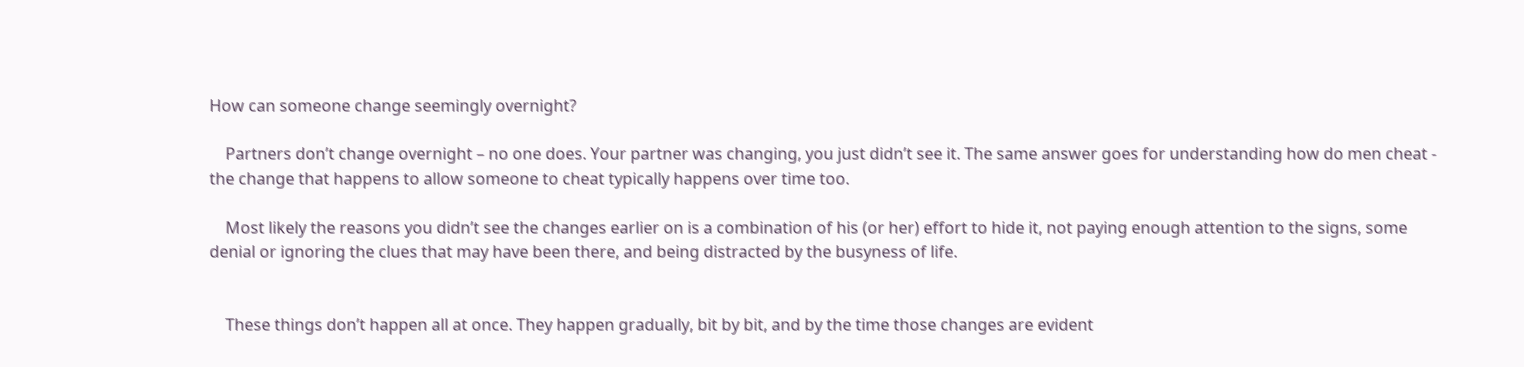How can someone change seemingly overnight?

    Partners don’t change overnight – no one does. Your partner was changing, you just didn’t see it. The same answer goes for understanding how do men cheat - the change that happens to allow someone to cheat typically happens over time too.

    Most likely the reasons you didn’t see the changes earlier on is a combination of his (or her) effort to hide it, not paying enough attention to the signs, some denial or ignoring the clues that may have been there, and being distracted by the busyness of life.


    These things don’t happen all at once. They happen gradually, bit by bit, and by the time those changes are evident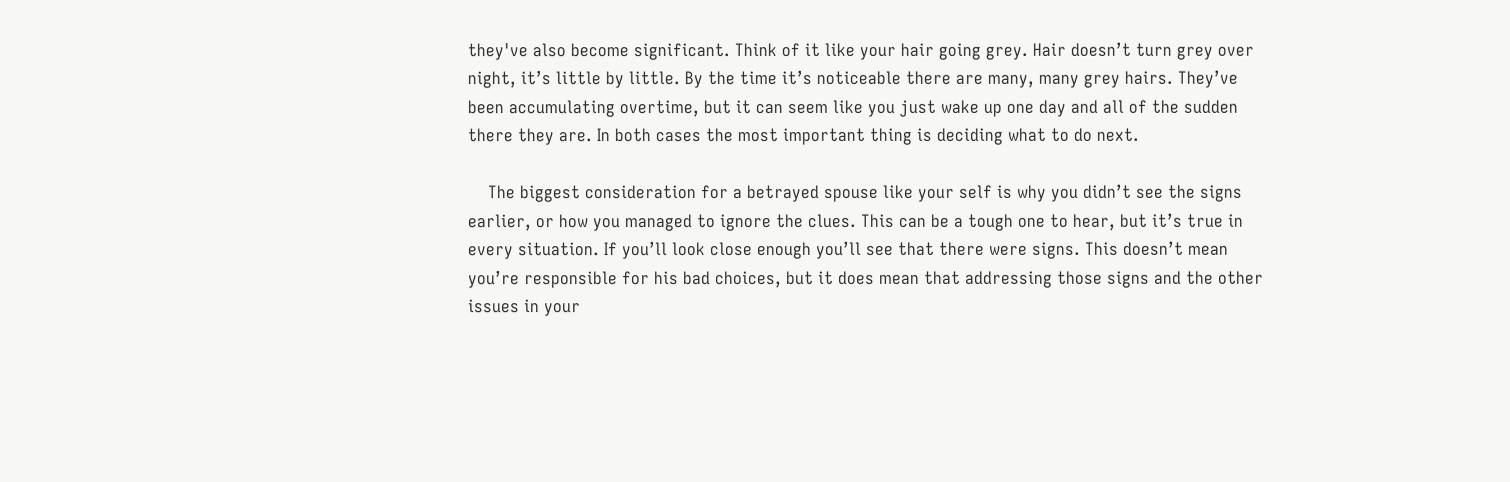they've also become significant. Think of it like your hair going grey. Hair doesn’t turn grey over night, it’s little by little. By the time it’s noticeable there are many, many grey hairs. They’ve been accumulating overtime, but it can seem like you just wake up one day and all of the sudden there they are. In both cases the most important thing is deciding what to do next.

    The biggest consideration for a betrayed spouse like your self is why you didn’t see the signs earlier, or how you managed to ignore the clues. This can be a tough one to hear, but it’s true in every situation. If you’ll look close enough you’ll see that there were signs. This doesn’t mean you’re responsible for his bad choices, but it does mean that addressing those signs and the other issues in your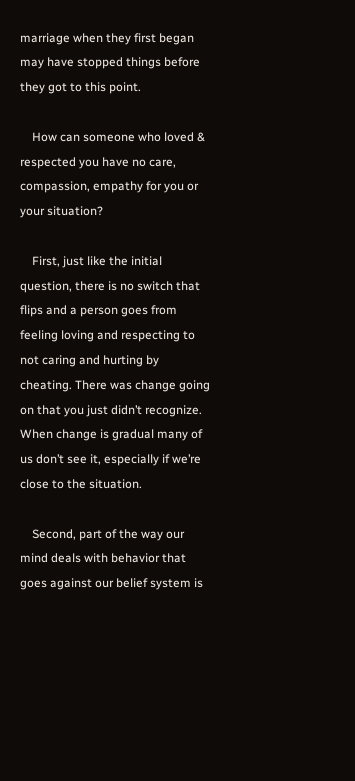marriage when they first began may have stopped things before they got to this point.

    How can someone who loved & respected you have no care, compassion, empathy for you or your situation?

    First, just like the initial question, there is no switch that flips and a person goes from feeling loving and respecting to not caring and hurting by cheating. There was change going on that you just didn’t recognize. When change is gradual many of us don’t see it, especially if we’re close to the situation.

    Second, part of the way our mind deals with behavior that goes against our belief system is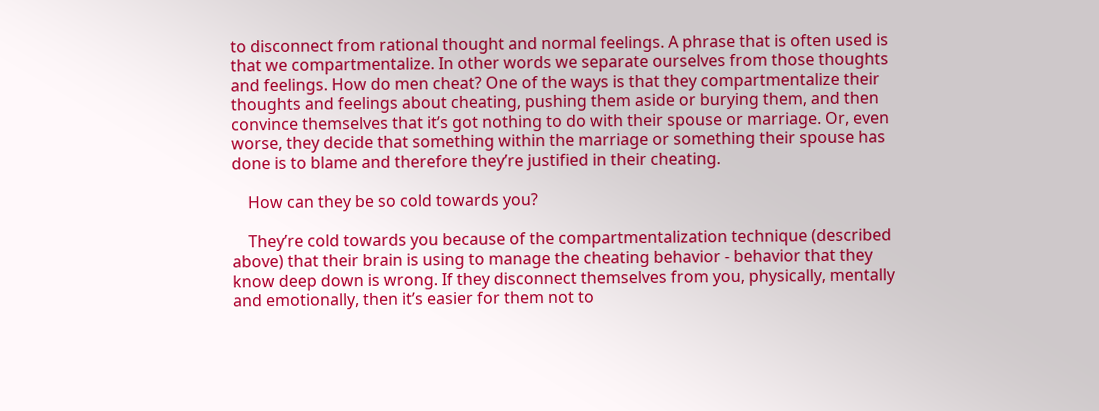to disconnect from rational thought and normal feelings. A phrase that is often used is that we compartmentalize. In other words we separate ourselves from those thoughts and feelings. How do men cheat? One of the ways is that they compartmentalize their thoughts and feelings about cheating, pushing them aside or burying them, and then convince themselves that it’s got nothing to do with their spouse or marriage. Or, even worse, they decide that something within the marriage or something their spouse has done is to blame and therefore they’re justified in their cheating.

    How can they be so cold towards you?

    They’re cold towards you because of the compartmentalization technique (described above) that their brain is using to manage the cheating behavior - behavior that they know deep down is wrong. If they disconnect themselves from you, physically, mentally and emotionally, then it’s easier for them not to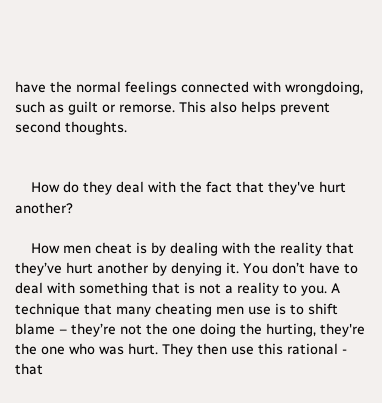have the normal feelings connected with wrongdoing, such as guilt or remorse. This also helps prevent second thoughts.


    How do they deal with the fact that they've hurt another?

    How men cheat is by dealing with the reality that they’ve hurt another by denying it. You don’t have to deal with something that is not a reality to you. A technique that many cheating men use is to shift blame – they’re not the one doing the hurting, they're the one who was hurt. They then use this rational - that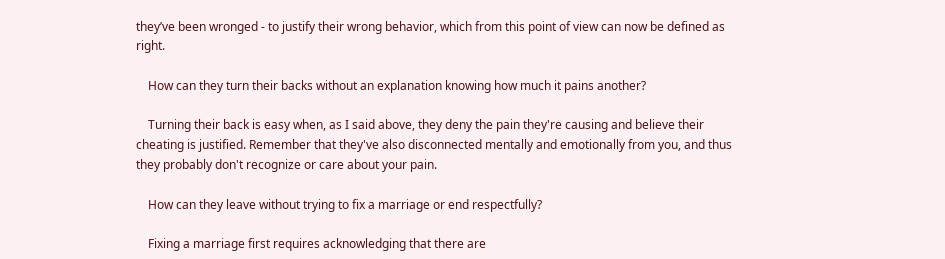they’ve been wronged - to justify their wrong behavior, which from this point of view can now be defined as right.

    How can they turn their backs without an explanation knowing how much it pains another?

    Turning their back is easy when, as I said above, they deny the pain they're causing and believe their cheating is justified. Remember that they've also disconnected mentally and emotionally from you, and thus they probably don't recognize or care about your pain.

    How can they leave without trying to fix a marriage or end respectfully?

    Fixing a marriage first requires acknowledging that there are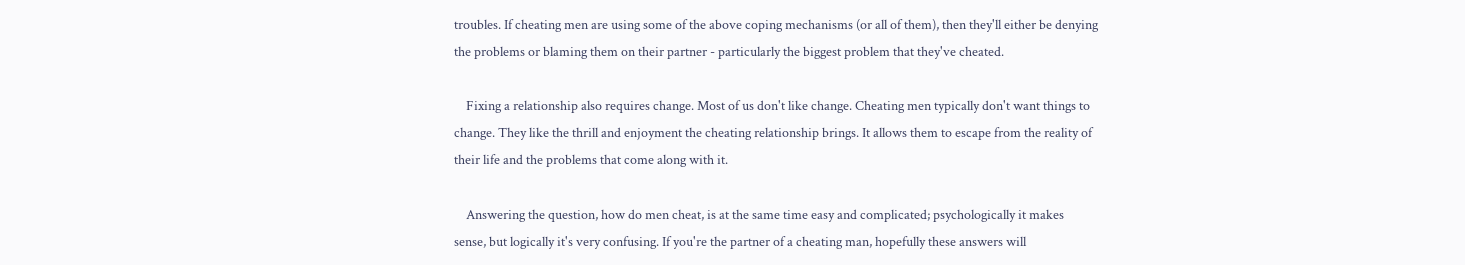troubles. If cheating men are using some of the above coping mechanisms (or all of them), then they'll either be denying the problems or blaming them on their partner - particularly the biggest problem that they've cheated.

    Fixing a relationship also requires change. Most of us don't like change. Cheating men typically don't want things to change. They like the thrill and enjoyment the cheating relationship brings. It allows them to escape from the reality of their life and the problems that come along with it.

    Answering the question, how do men cheat, is at the same time easy and complicated; psychologically it makes sense, but logically it's very confusing. If you're the partner of a cheating man, hopefully these answers will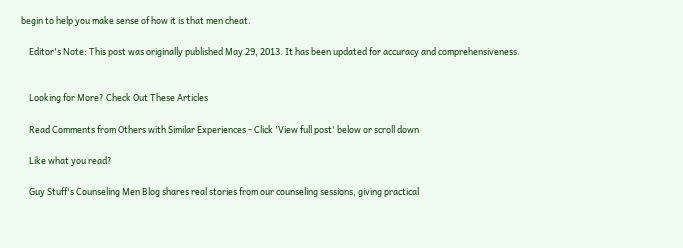begin to help you make sense of how it is that men cheat.

    Editor's Note: This post was originally published May 29, 2013. It has been updated for accuracy and comprehensiveness.


    Looking for More? Check Out These Articles

    Read Comments from Others with Similar Experiences - Click 'View full post' below or scroll down

    Like what you read?

    Guy Stuff's Counseling Men Blog shares real stories from our counseling sessions, giving practical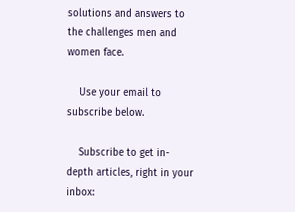solutions and answers to the challenges men and women face.

    Use your email to subscribe below.

    Subscribe to get in-depth articles, right in your inbox: